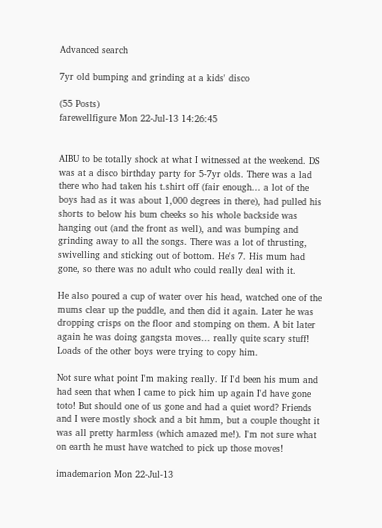Advanced search

7yr old bumping and grinding at a kids' disco

(55 Posts)
farewellfigure Mon 22-Jul-13 14:26:45


AIBU to be totally shock at what I witnessed at the weekend. DS was at a disco birthday party for 5-7yr olds. There was a lad there who had taken his t.shirt off (fair enough... a lot of the boys had as it was about 1,000 degrees in there), had pulled his shorts to below his bum cheeks so his whole backside was hanging out (and the front as well), and was bumping and grinding away to all the songs. There was a lot of thrusting, swivelling and sticking out of bottom. He's 7. His mum had gone, so there was no adult who could really deal with it.

He also poured a cup of water over his head, watched one of the mums clear up the puddle, and then did it again. Later he was dropping crisps on the floor and stomping on them. A bit later again he was doing gangsta moves... really quite scary stuff! Loads of the other boys were trying to copy him.

Not sure what point I'm making really. If I'd been his mum and had seen that when I came to pick him up again I'd have gone toto! But should one of us gone and had a quiet word? Friends and I were mostly shock and a bit hmm, but a couple thought it was all pretty harmless (which amazed me!). I'm not sure what on earth he must have watched to pick up those moves!

imademarion Mon 22-Jul-13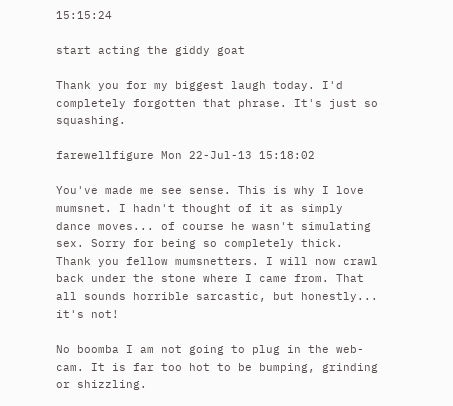15:15:24

start acting the giddy goat

Thank you for my biggest laugh today. I'd completely forgotten that phrase. It's just so squashing.

farewellfigure Mon 22-Jul-13 15:18:02

You've made me see sense. This is why I love mumsnet. I hadn't thought of it as simply dance moves... of course he wasn't simulating sex. Sorry for being so completely thick. Thank you fellow mumsnetters. I will now crawl back under the stone where I came from. That all sounds horrible sarcastic, but honestly... it's not!

No boomba I am not going to plug in the web-cam. It is far too hot to be bumping, grinding or shizzling.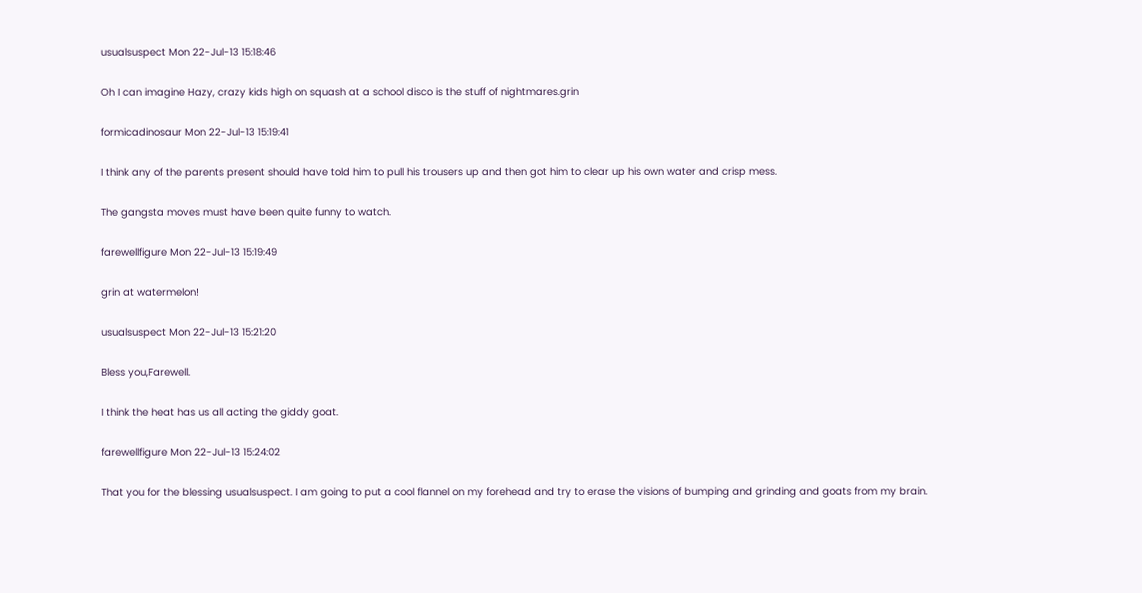usualsuspect Mon 22-Jul-13 15:18:46

Oh I can imagine Hazy, crazy kids high on squash at a school disco is the stuff of nightmares.grin

formicadinosaur Mon 22-Jul-13 15:19:41

I think any of the parents present should have told him to pull his trousers up and then got him to clear up his own water and crisp mess.

The gangsta moves must have been quite funny to watch.

farewellfigure Mon 22-Jul-13 15:19:49

grin at watermelon!

usualsuspect Mon 22-Jul-13 15:21:20

Bless you,Farewell.

I think the heat has us all acting the giddy goat.

farewellfigure Mon 22-Jul-13 15:24:02

That you for the blessing usualsuspect. I am going to put a cool flannel on my forehead and try to erase the visions of bumping and grinding and goats from my brain.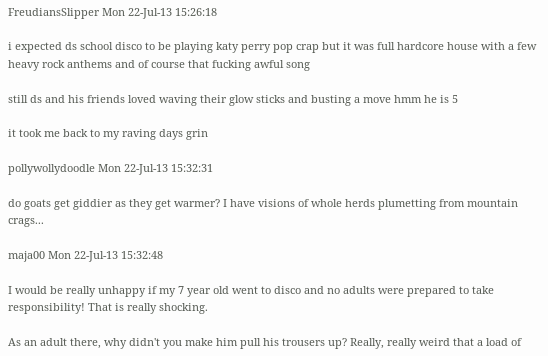FreudiansSlipper Mon 22-Jul-13 15:26:18

i expected ds school disco to be playing katy perry pop crap but it was full hardcore house with a few heavy rock anthems and of course that fucking awful song

still ds and his friends loved waving their glow sticks and busting a move hmm he is 5

it took me back to my raving days grin

pollywollydoodle Mon 22-Jul-13 15:32:31

do goats get giddier as they get warmer? I have visions of whole herds plumetting from mountain crags...

maja00 Mon 22-Jul-13 15:32:48

I would be really unhappy if my 7 year old went to disco and no adults were prepared to take responsibility! That is really shocking.

As an adult there, why didn't you make him pull his trousers up? Really, really weird that a load of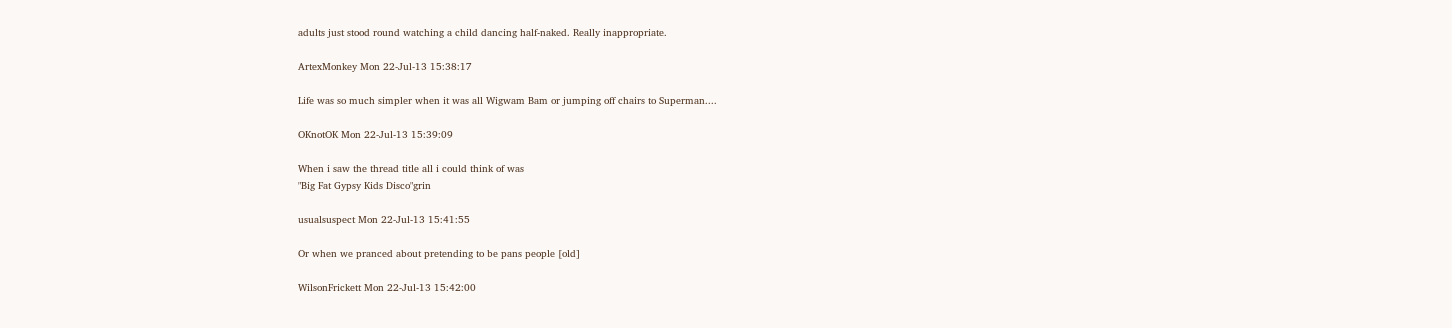adults just stood round watching a child dancing half-naked. Really inappropriate.

ArtexMonkey Mon 22-Jul-13 15:38:17

Life was so much simpler when it was all Wigwam Bam or jumping off chairs to Superman....

OKnotOK Mon 22-Jul-13 15:39:09

When i saw the thread title all i could think of was
"Big Fat Gypsy Kids Disco"grin

usualsuspect Mon 22-Jul-13 15:41:55

Or when we pranced about pretending to be pans people [old]

WilsonFrickett Mon 22-Jul-13 15:42:00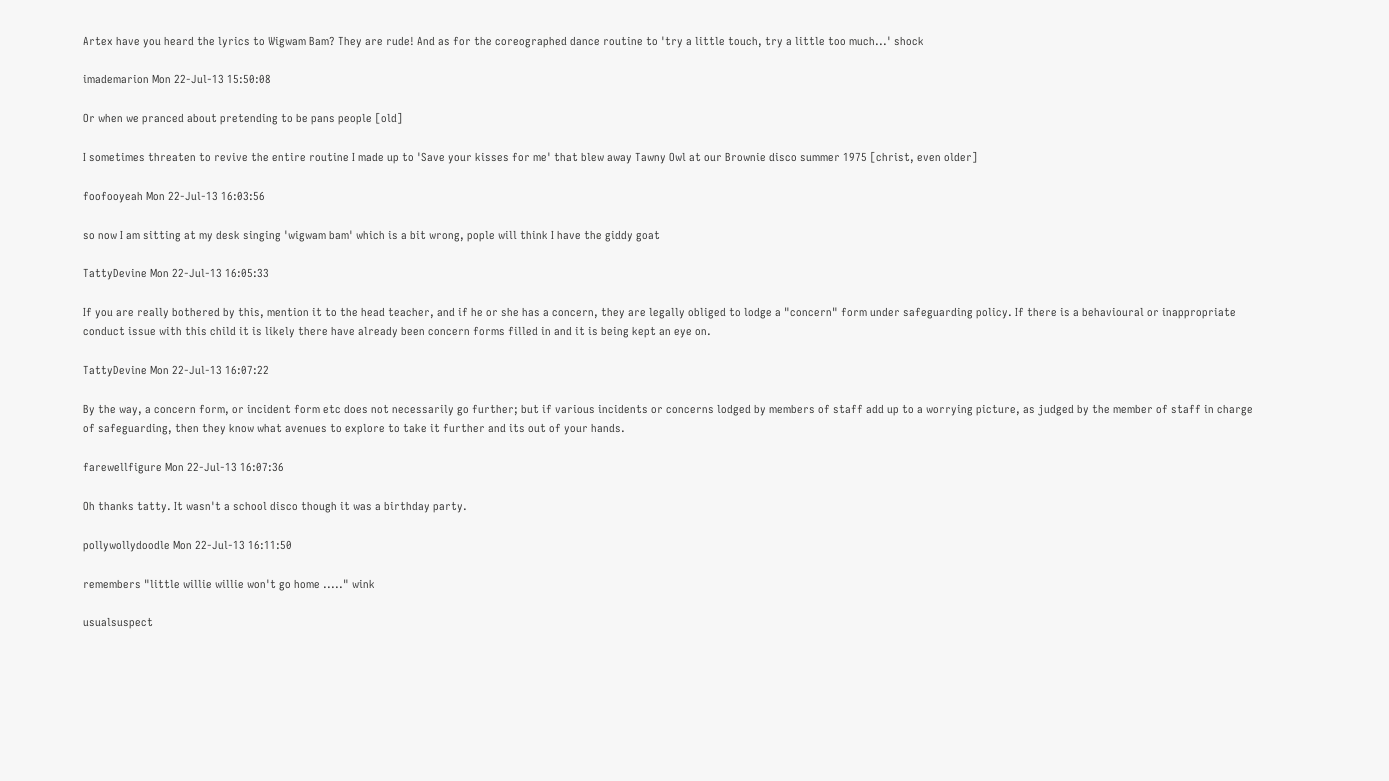Artex have you heard the lyrics to Wigwam Bam? They are rude! And as for the coreographed dance routine to 'try a little touch, try a little too much...' shock

imademarion Mon 22-Jul-13 15:50:08

Or when we pranced about pretending to be pans people [old]

I sometimes threaten to revive the entire routine I made up to 'Save your kisses for me' that blew away Tawny Owl at our Brownie disco summer 1975 [christ, even older]

foofooyeah Mon 22-Jul-13 16:03:56

so now I am sitting at my desk singing 'wigwam bam' which is a bit wrong, pople will think I have the giddy goat

TattyDevine Mon 22-Jul-13 16:05:33

If you are really bothered by this, mention it to the head teacher, and if he or she has a concern, they are legally obliged to lodge a "concern" form under safeguarding policy. If there is a behavioural or inappropriate conduct issue with this child it is likely there have already been concern forms filled in and it is being kept an eye on.

TattyDevine Mon 22-Jul-13 16:07:22

By the way, a concern form, or incident form etc does not necessarily go further; but if various incidents or concerns lodged by members of staff add up to a worrying picture, as judged by the member of staff in charge of safeguarding, then they know what avenues to explore to take it further and its out of your hands.

farewellfigure Mon 22-Jul-13 16:07:36

Oh thanks tatty. It wasn't a school disco though it was a birthday party.

pollywollydoodle Mon 22-Jul-13 16:11:50

remembers "little willie willie won't go home ....." wink

usualsuspect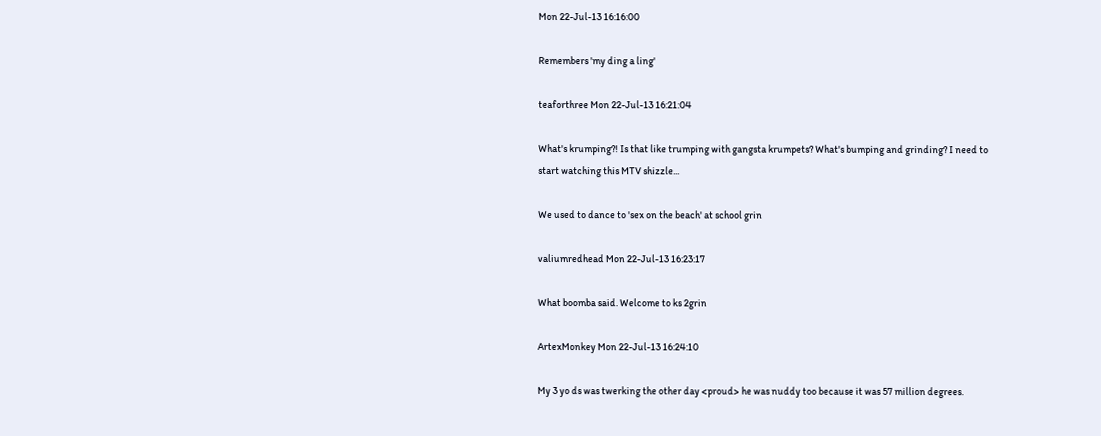Mon 22-Jul-13 16:16:00

Remembers 'my ding a ling'

teaforthree Mon 22-Jul-13 16:21:04

What's krumping?! Is that like trumping with gangsta krumpets? What's bumping and grinding? I need to start watching this MTV shizzle...

We used to dance to 'sex on the beach' at school grin

valiumredhead Mon 22-Jul-13 16:23:17

What boomba said. Welcome to ks 2grin

ArtexMonkey Mon 22-Jul-13 16:24:10

My 3 yo ds was twerking the other day <proud> he was nuddy too because it was 57 million degrees.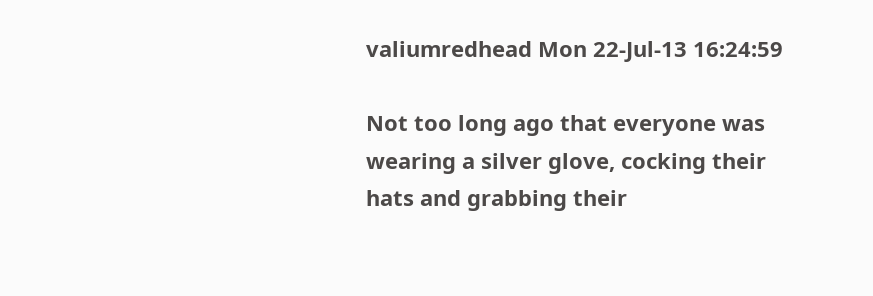valiumredhead Mon 22-Jul-13 16:24:59

Not too long ago that everyone was wearing a silver glove, cocking their hats and grabbing their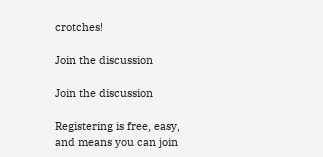crotches!

Join the discussion

Join the discussion

Registering is free, easy, and means you can join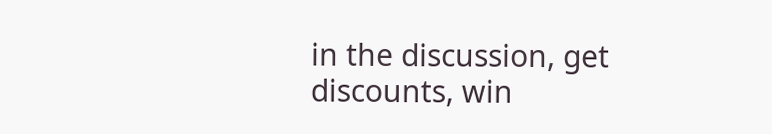in the discussion, get discounts, win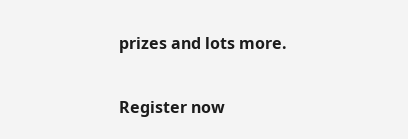prizes and lots more.

Register now